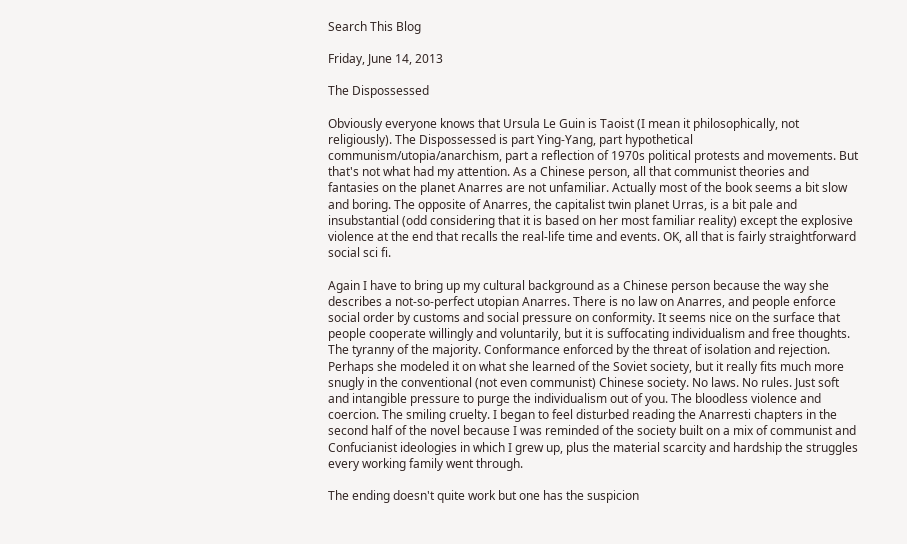Search This Blog

Friday, June 14, 2013

The Dispossessed

Obviously everyone knows that Ursula Le Guin is Taoist (I mean it philosophically, not religiously). The Dispossessed is part Ying-Yang, part hypothetical communism/utopia/anarchism, part a reflection of 1970s political protests and movements. But that's not what had my attention. As a Chinese person, all that communist theories and fantasies on the planet Anarres are not unfamiliar. Actually most of the book seems a bit slow and boring. The opposite of Anarres, the capitalist twin planet Urras, is a bit pale and insubstantial (odd considering that it is based on her most familiar reality) except the explosive violence at the end that recalls the real-life time and events. OK, all that is fairly straightforward social sci fi.

Again I have to bring up my cultural background as a Chinese person because the way she describes a not-so-perfect utopian Anarres. There is no law on Anarres, and people enforce social order by customs and social pressure on conformity. It seems nice on the surface that people cooperate willingly and voluntarily, but it is suffocating individualism and free thoughts. The tyranny of the majority. Conformance enforced by the threat of isolation and rejection. Perhaps she modeled it on what she learned of the Soviet society, but it really fits much more snugly in the conventional (not even communist) Chinese society. No laws. No rules. Just soft and intangible pressure to purge the individualism out of you. The bloodless violence and coercion. The smiling cruelty. I began to feel disturbed reading the Anarresti chapters in the second half of the novel because I was reminded of the society built on a mix of communist and Confucianist ideologies in which I grew up, plus the material scarcity and hardship the struggles every working family went through.

The ending doesn't quite work but one has the suspicion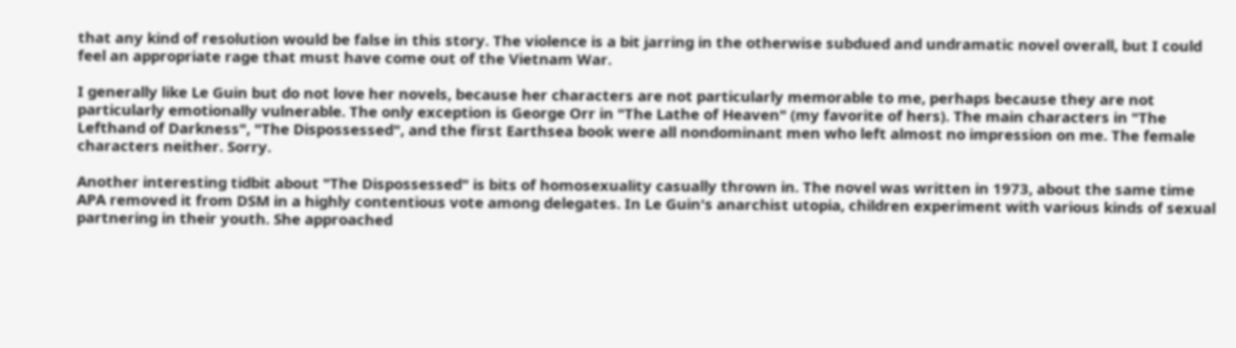that any kind of resolution would be false in this story. The violence is a bit jarring in the otherwise subdued and undramatic novel overall, but I could feel an appropriate rage that must have come out of the Vietnam War.

I generally like Le Guin but do not love her novels, because her characters are not particularly memorable to me, perhaps because they are not particularly emotionally vulnerable. The only exception is George Orr in "The Lathe of Heaven" (my favorite of hers). The main characters in "The Lefthand of Darkness", "The Dispossessed", and the first Earthsea book were all nondominant men who left almost no impression on me. The female characters neither. Sorry.

Another interesting tidbit about "The Dispossessed" is bits of homosexuality casually thrown in. The novel was written in 1973, about the same time APA removed it from DSM in a highly contentious vote among delegates. In Le Guin's anarchist utopia, children experiment with various kinds of sexual partnering in their youth. She approached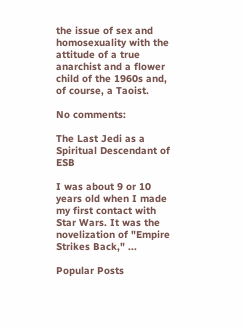the issue of sex and homosexuality with the attitude of a true anarchist and a flower child of the 1960s and, of course, a Taoist.

No comments:

The Last Jedi as a Spiritual Descendant of ESB

I was about 9 or 10 years old when I made my first contact with Star Wars. It was the novelization of "Empire Strikes Back," ...

Popular Posts